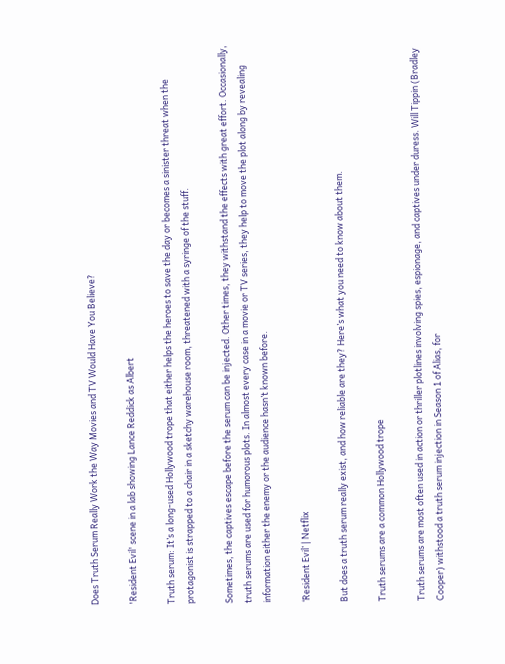Does Truth Serum Really Work the Way Movies and TV Would Have You Believe?

'Resident Evil' scene in a lab showing Lance Reddick as Albert

Truth serum: It’s a long-used Hollywood trope that either helps the heroes to save the day or becomes a sinister threat when the protagonist is strapped to a chair in a sketchy warehouse room, threatened with a syringe of the stuff.

Sometimes, the captives escape before the serum can be injected. Other times, they withstand the effects with great effort. Occasionally, truth serums are used for humorous plots. In almost every case in a movie or TV series, they help to move the plot along by revealing information either the enemy or the audience hasn’t known before.

‘Resident Evil’ | Netflix

But does a truth serum really exist, and how reliable are they? Here’s what you need to know about them.

Truth serums are a common Hollywood trope

Truth serums are most often used in action or thriller plotlines involving spies, espionage, and captives under duress. Will Tippin (Bradley Cooper) withstood a truth serum injection in Season 1 of Alias, for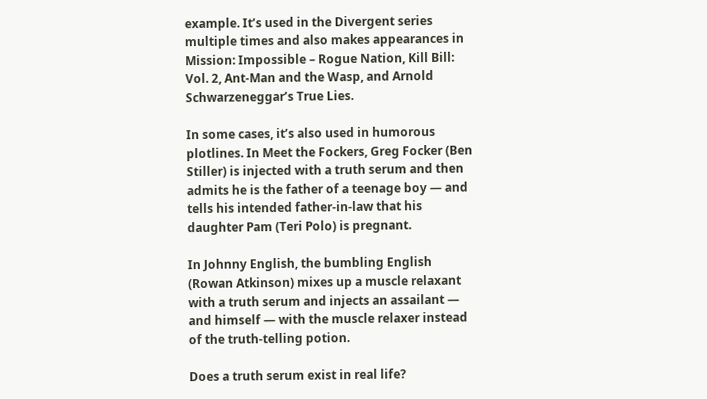example. It’s used in the Divergent series multiple times and also makes appearances in Mission: Impossible – Rogue Nation, Kill Bill: Vol. 2, Ant-Man and the Wasp, and Arnold Schwarzeneggar’s True Lies.

In some cases, it’s also used in humorous plotlines. In Meet the Fockers, Greg Focker (Ben Stiller) is injected with a truth serum and then admits he is the father of a teenage boy — and tells his intended father-in-law that his daughter Pam (Teri Polo) is pregnant.

In Johnny English, the bumbling English (Rowan Atkinson) mixes up a muscle relaxant with a truth serum and injects an assailant — and himself — with the muscle relaxer instead of the truth-telling potion.

Does a truth serum exist in real life?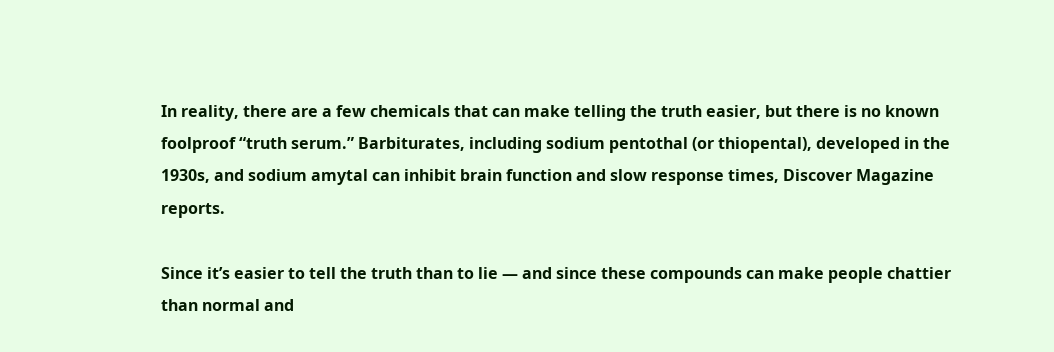In reality, there are a few chemicals that can make telling the truth easier, but there is no known foolproof “truth serum.” Barbiturates, including sodium pentothal (or thiopental), developed in the 1930s, and sodium amytal can inhibit brain function and slow response times, Discover Magazine reports.

Since it’s easier to tell the truth than to lie — and since these compounds can make people chattier than normal and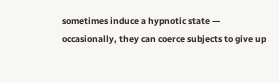sometimes induce a hypnotic state — occasionally, they can coerce subjects to give up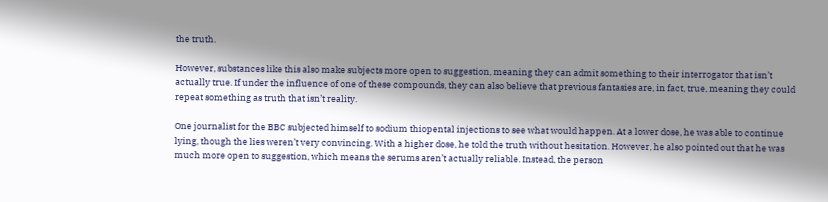the truth.

However, substances like this also make subjects more open to suggestion, meaning they can admit something to their interrogator that isn’t actually true. If under the influence of one of these compounds, they can also believe that previous fantasies are, in fact, true, meaning they could repeat something as truth that isn’t reality.

One journalist for the BBC subjected himself to sodium thiopental injections to see what would happen. At a lower dose, he was able to continue lying, though the lies weren’t very convincing. With a higher dose, he told the truth without hesitation. However, he also pointed out that he was much more open to suggestion, which means the serums aren’t actually reliable. Instead, the person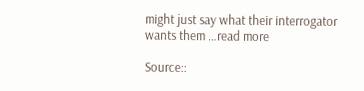might just say what their interrogator wants them …read more

Source::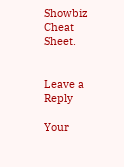Showbiz Cheat Sheet.


Leave a Reply

Your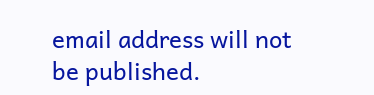email address will not be published.